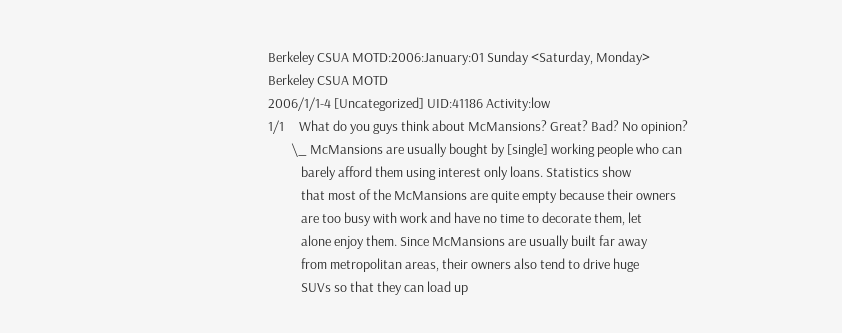Berkeley CSUA MOTD:2006:January:01 Sunday <Saturday, Monday>
Berkeley CSUA MOTD
2006/1/1-4 [Uncategorized] UID:41186 Activity:low
1/1     What do you guys think about McMansions? Great? Bad? No opinion?
        \_ McMansions are usually bought by [single] working people who can
           barely afford them using interest only loans. Statistics show
           that most of the McMansions are quite empty because their owners
           are too busy with work and have no time to decorate them, let
           alone enjoy them. Since McMansions are usually built far away
           from metropolitan areas, their owners also tend to drive huge
           SUVs so that they can load up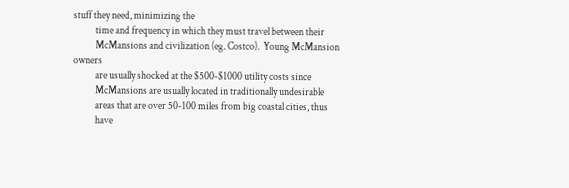stuff they need, minimizing the
           time and frequency in which they must travel between their
           McMansions and civilization (eg. Costco).  Young McMansion owners
           are usually shocked at the $500-$1000 utility costs since
           McMansions are usually located in traditionally undesirable
           areas that are over 50-100 miles from big coastal cities, thus
           have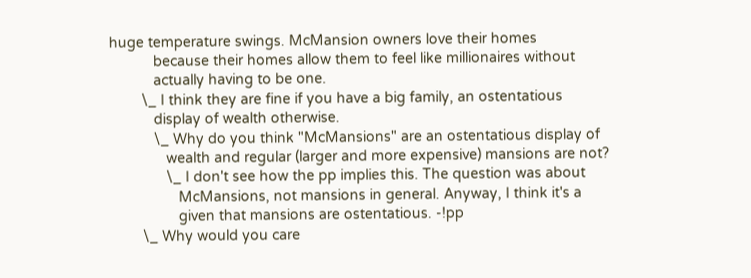huge temperature swings. McMansion owners love their homes
           because their homes allow them to feel like millionaires without
           actually having to be one.
        \_ I think they are fine if you have a big family, an ostentatious
           display of wealth otherwise.
           \_ Why do you think "McMansions" are an ostentatious display of
              wealth and regular (larger and more expensive) mansions are not?
              \_ I don't see how the pp implies this. The question was about
                 McMansions, not mansions in general. Anyway, I think it's a
                 given that mansions are ostentatious. -!pp
        \_ Why would you care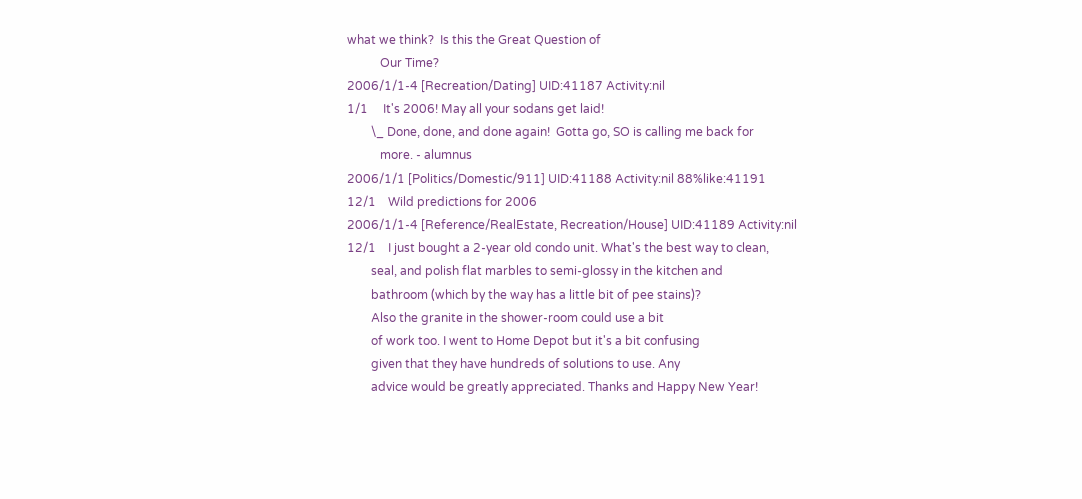what we think?  Is this the Great Question of
           Our Time?
2006/1/1-4 [Recreation/Dating] UID:41187 Activity:nil
1/1     It's 2006! May all your sodans get laid!
        \_ Done, done, and done again!  Gotta go, SO is calling me back for
           more. - alumnus
2006/1/1 [Politics/Domestic/911] UID:41188 Activity:nil 88%like:41191
12/1    Wild predictions for 2006
2006/1/1-4 [Reference/RealEstate, Recreation/House] UID:41189 Activity:nil
12/1    I just bought a 2-year old condo unit. What's the best way to clean,
        seal, and polish flat marbles to semi-glossy in the kitchen and
        bathroom (which by the way has a little bit of pee stains)?
        Also the granite in the shower-room could use a bit
        of work too. I went to Home Depot but it's a bit confusing
        given that they have hundreds of solutions to use. Any
        advice would be greatly appreciated. Thanks and Happy New Year!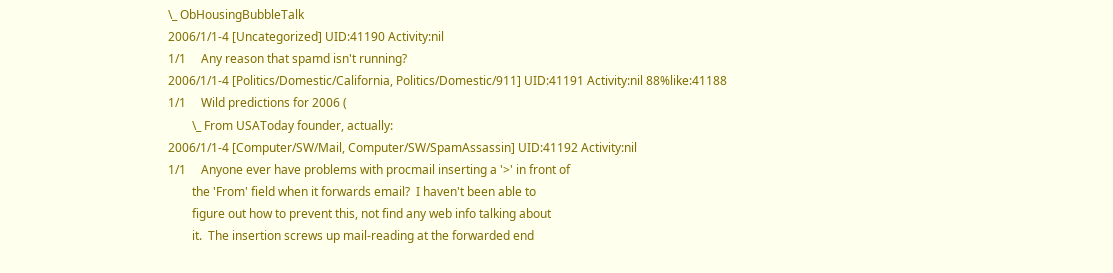\_ ObHousingBubbleTalk
2006/1/1-4 [Uncategorized] UID:41190 Activity:nil
1/1     Any reason that spamd isn't running?
2006/1/1-4 [Politics/Domestic/California, Politics/Domestic/911] UID:41191 Activity:nil 88%like:41188
1/1     Wild predictions for 2006 (
        \_ From USAToday founder, actually:
2006/1/1-4 [Computer/SW/Mail, Computer/SW/SpamAssassin] UID:41192 Activity:nil
1/1     Anyone ever have problems with procmail inserting a '>' in front of
        the 'From' field when it forwards email?  I haven't been able to
        figure out how to prevent this, not find any web info talking about
        it.  The insertion screws up mail-reading at the forwarded end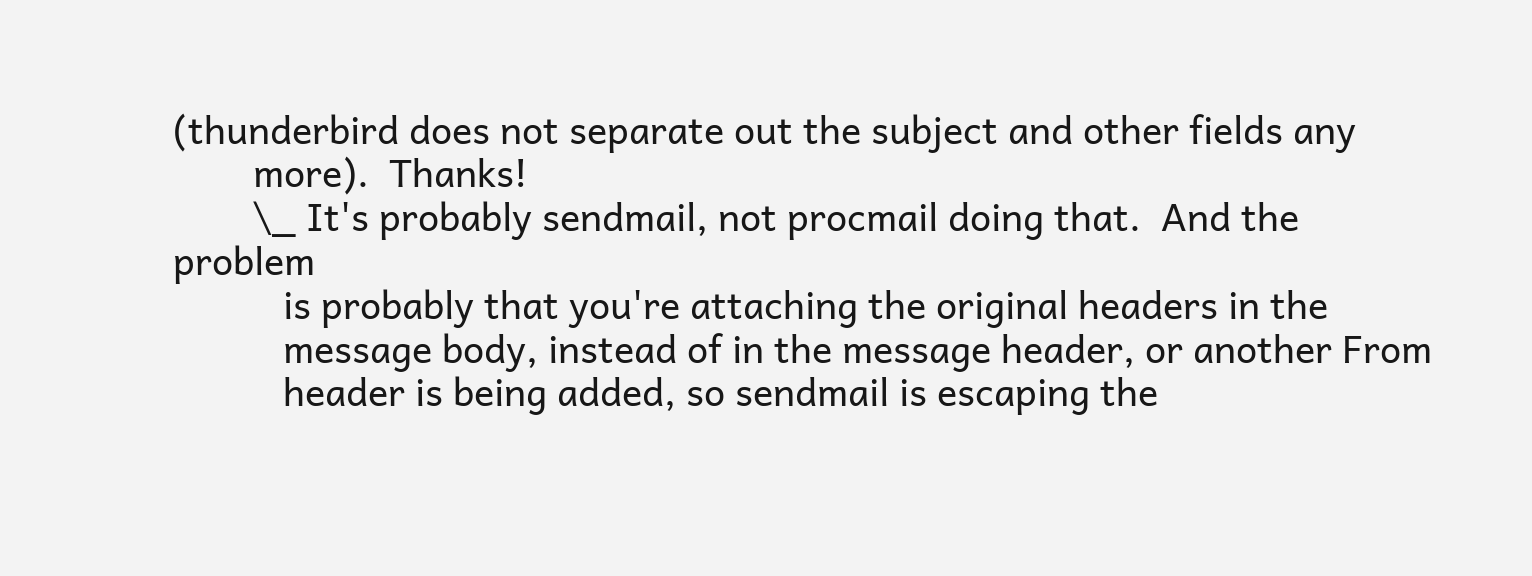(thunderbird does not separate out the subject and other fields any
        more).  Thanks!
        \_ It's probably sendmail, not procmail doing that.  And the problem
           is probably that you're attaching the original headers in the
           message body, instead of in the message header, or another From
           header is being added, so sendmail is escaping the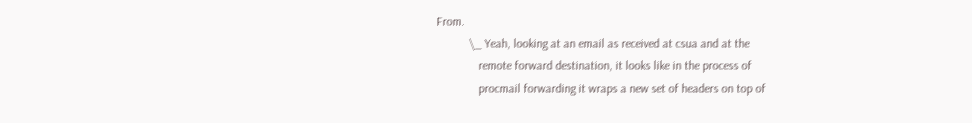From.
           \_ Yeah, looking at an email as received at csua and at the
              remote forward destination, it looks like in the process of
              procmail forwarding it wraps a new set of headers on top of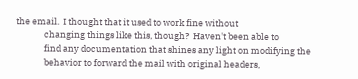the email.  I thought that it used to work fine without
              changing things like this, though?  Haven't been able to
              find any documentation that shines any light on modifying the
              behavior to forward the mail with original headers,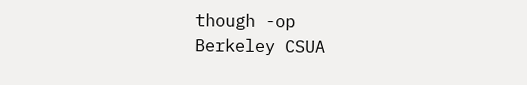though -op
Berkeley CSUA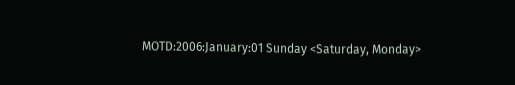MOTD:2006:January:01 Sunday <Saturday, Monday>